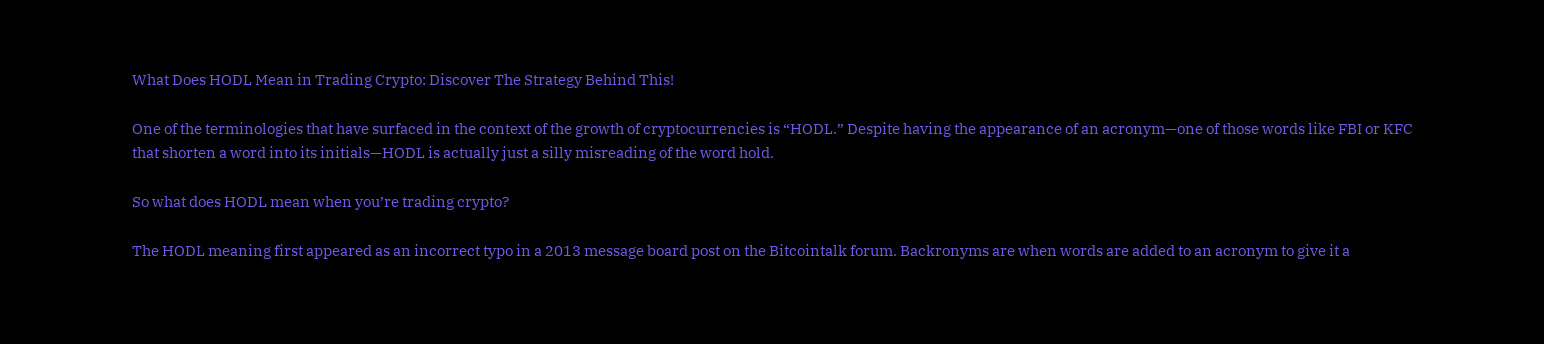What Does HODL Mean in Trading Crypto: Discover The Strategy Behind This!

One of the terminologies that have surfaced in the context of the growth of cryptocurrencies is “HODL.” Despite having the appearance of an acronym—one of those words like FBI or KFC that shorten a word into its initials—HODL is actually just a silly misreading of the word hold.

So what does HODL mean when you’re trading crypto?

The HODL meaning first appeared as an incorrect typo in a 2013 message board post on the Bitcointalk forum. Backronyms are when words are added to an acronym to give it a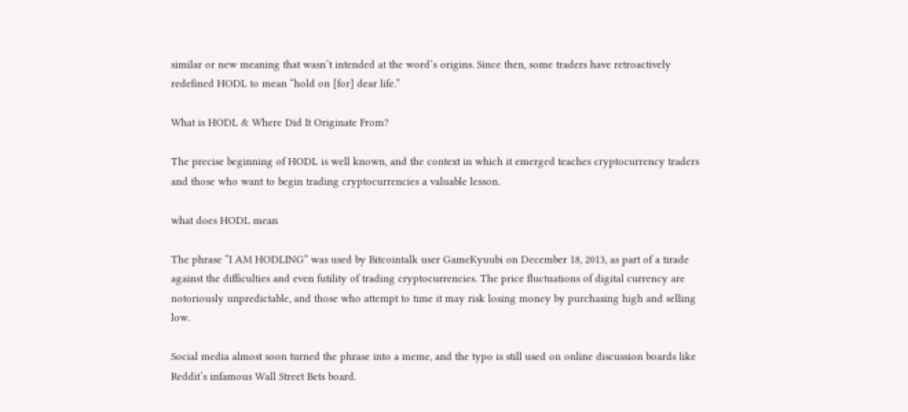similar or new meaning that wasn’t intended at the word’s origins. Since then, some traders have retroactively redefined HODL to mean “hold on [for] dear life.”

What is HODL & Where Did It Originate From?

The precise beginning of HODL is well known, and the context in which it emerged teaches cryptocurrency traders and those who want to begin trading cryptocurrencies a valuable lesson.

what does HODL mean

The phrase “I AM HODLING” was used by Bitcointalk user GameKyuubi on December 18, 2013, as part of a tirade against the difficulties and even futility of trading cryptocurrencies. The price fluctuations of digital currency are notoriously unpredictable, and those who attempt to time it may risk losing money by purchasing high and selling low.

Social media almost soon turned the phrase into a meme, and the typo is still used on online discussion boards like Reddit’s infamous Wall Street Bets board.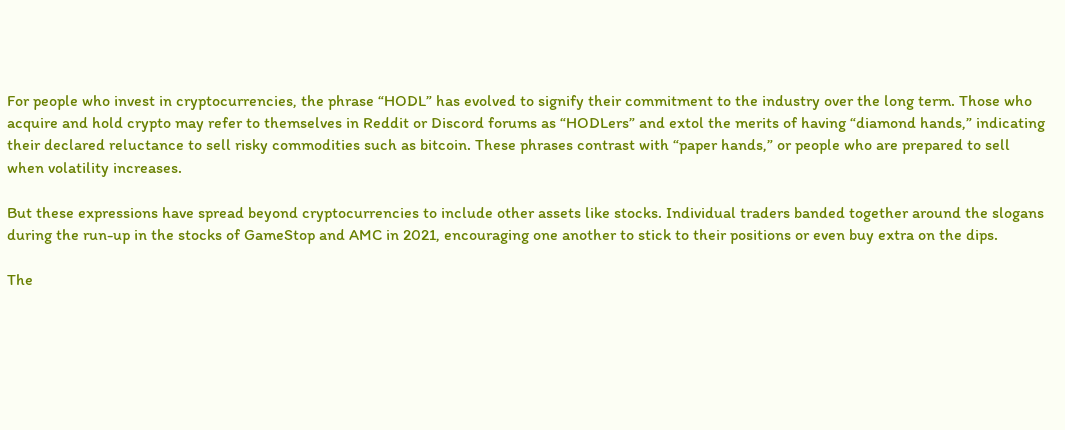For people who invest in cryptocurrencies, the phrase “HODL” has evolved to signify their commitment to the industry over the long term. Those who acquire and hold crypto may refer to themselves in Reddit or Discord forums as “HODLers” and extol the merits of having “diamond hands,” indicating their declared reluctance to sell risky commodities such as bitcoin. These phrases contrast with “paper hands,” or people who are prepared to sell when volatility increases.

But these expressions have spread beyond cryptocurrencies to include other assets like stocks. Individual traders banded together around the slogans during the run-up in the stocks of GameStop and AMC in 2021, encouraging one another to stick to their positions or even buy extra on the dips.

The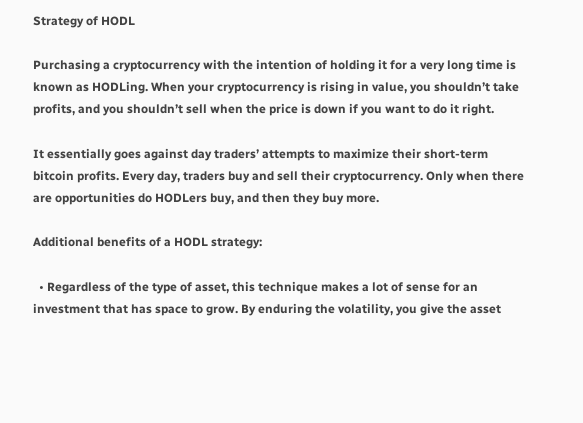Strategy of HODL

Purchasing a cryptocurrency with the intention of holding it for a very long time is known as HODLing. When your cryptocurrency is rising in value, you shouldn’t take profits, and you shouldn’t sell when the price is down if you want to do it right.

It essentially goes against day traders’ attempts to maximize their short-term bitcoin profits. Every day, traders buy and sell their cryptocurrency. Only when there are opportunities do HODLers buy, and then they buy more.

Additional benefits of a HODL strategy:

  • Regardless of the type of asset, this technique makes a lot of sense for an investment that has space to grow. By enduring the volatility, you give the asset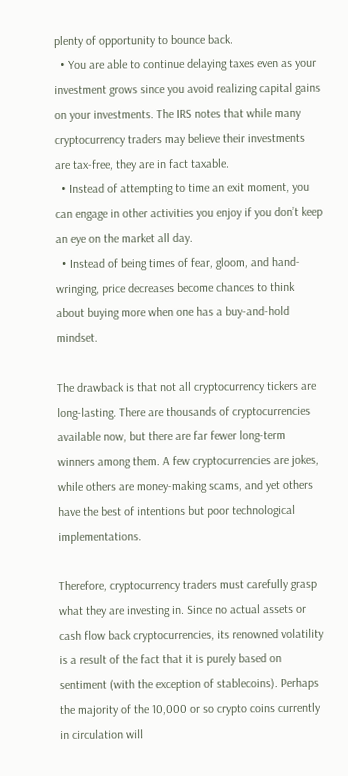plenty of opportunity to bounce back.
  • You are able to continue delaying taxes even as your investment grows since you avoid realizing capital gains on your investments. The IRS notes that while many cryptocurrency traders may believe their investments are tax-free, they are in fact taxable.
  • Instead of attempting to time an exit moment, you can engage in other activities you enjoy if you don’t keep an eye on the market all day.
  • Instead of being times of fear, gloom, and hand-wringing, price decreases become chances to think about buying more when one has a buy-and-hold mindset.

The drawback is that not all cryptocurrency tickers are long-lasting. There are thousands of cryptocurrencies available now, but there are far fewer long-term winners among them. A few cryptocurrencies are jokes, while others are money-making scams, and yet others have the best of intentions but poor technological implementations.

Therefore, cryptocurrency traders must carefully grasp what they are investing in. Since no actual assets or cash flow back cryptocurrencies, its renowned volatility is a result of the fact that it is purely based on sentiment (with the exception of stablecoins). Perhaps the majority of the 10,000 or so crypto coins currently in circulation will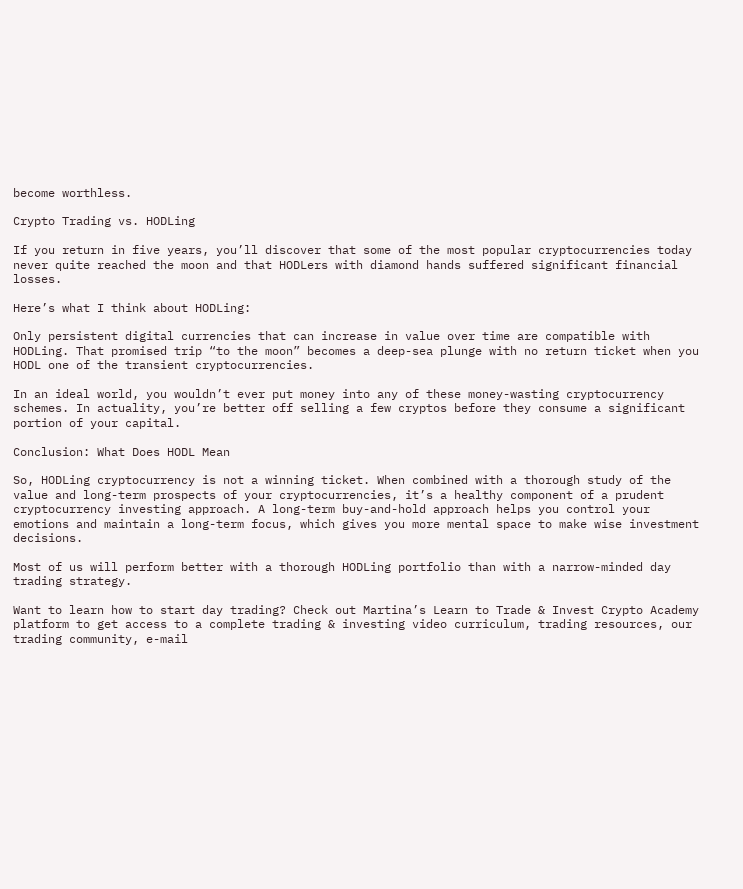become worthless.

Crypto Trading vs. HODLing

If you return in five years, you’ll discover that some of the most popular cryptocurrencies today never quite reached the moon and that HODLers with diamond hands suffered significant financial losses.

Here’s what I think about HODLing:

Only persistent digital currencies that can increase in value over time are compatible with HODLing. That promised trip “to the moon” becomes a deep-sea plunge with no return ticket when you HODL one of the transient cryptocurrencies.

In an ideal world, you wouldn’t ever put money into any of these money-wasting cryptocurrency schemes. In actuality, you’re better off selling a few cryptos before they consume a significant portion of your capital.

Conclusion: What Does HODL Mean

So, HODLing cryptocurrency is not a winning ticket. When combined with a thorough study of the value and long-term prospects of your cryptocurrencies, it’s a healthy component of a prudent cryptocurrency investing approach. A long-term buy-and-hold approach helps you control your emotions and maintain a long-term focus, which gives you more mental space to make wise investment decisions.

Most of us will perform better with a thorough HODLing portfolio than with a narrow-minded day trading strategy.

Want to learn how to start day trading? Check out Martina’s Learn to Trade & Invest Crypto Academy platform to get access to a complete trading & investing video curriculum, trading resources, our trading community, e-mail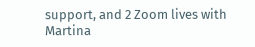support, and 2 Zoom lives with Martina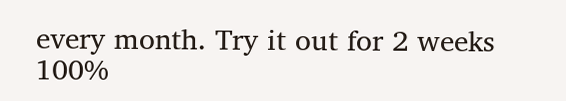every month. Try it out for 2 weeks 100%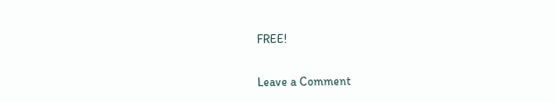FREE!

Leave a Comment